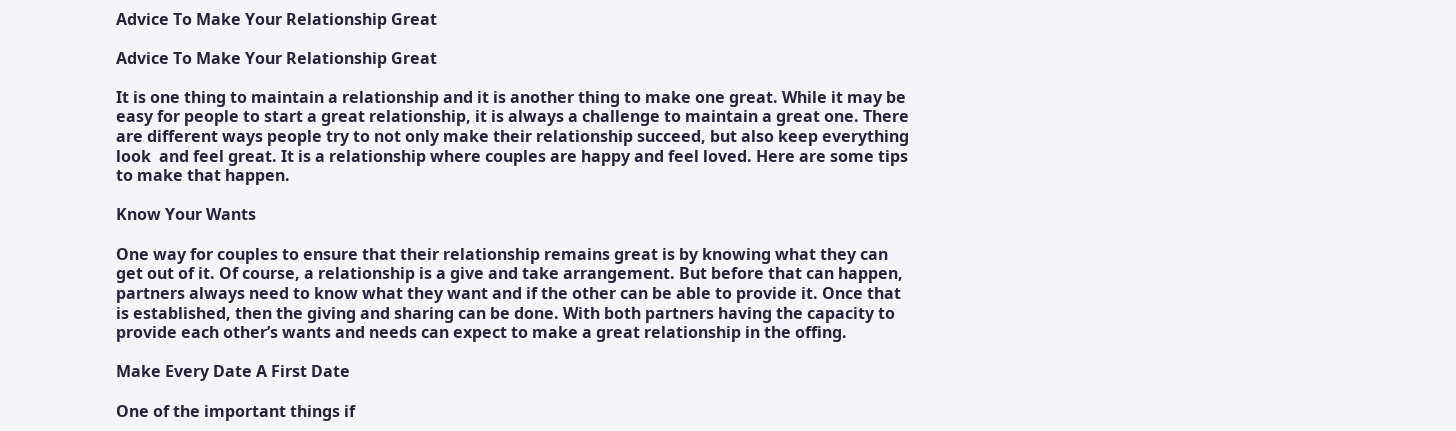Advice To Make Your Relationship Great

Advice To Make Your Relationship Great

It is one thing to maintain a relationship and it is another thing to make one great. While it may be easy for people to start a great relationship, it is always a challenge to maintain a great one. There are different ways people try to not only make their relationship succeed, but also keep everything look  and feel great. It is a relationship where couples are happy and feel loved. Here are some tips to make that happen.

Know Your Wants

One way for couples to ensure that their relationship remains great is by knowing what they can get out of it. Of course, a relationship is a give and take arrangement. But before that can happen, partners always need to know what they want and if the other can be able to provide it. Once that is established, then the giving and sharing can be done. With both partners having the capacity to provide each other’s wants and needs can expect to make a great relationship in the offing.

Make Every Date A First Date

One of the important things if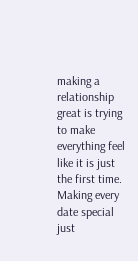making a relationship great is trying to make everything feel like it is just the first time. Making every date special just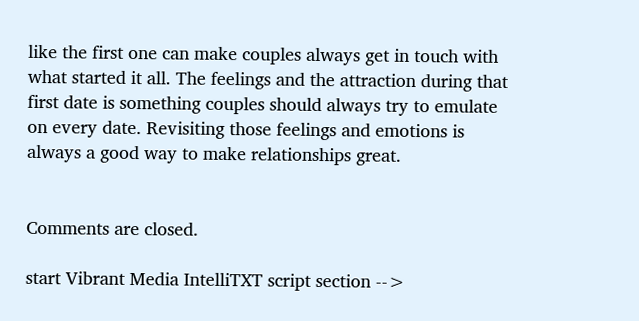like the first one can make couples always get in touch with what started it all. The feelings and the attraction during that first date is something couples should always try to emulate on every date. Revisiting those feelings and emotions is always a good way to make relationships great.


Comments are closed.

start Vibrant Media IntelliTXT script section -->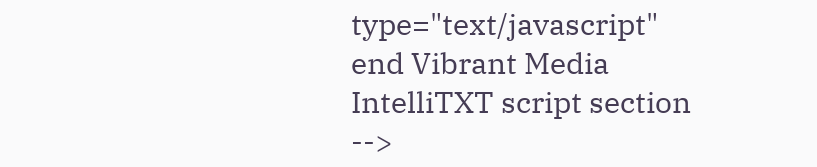type="text/javascript" end Vibrant Media IntelliTXT script section -->